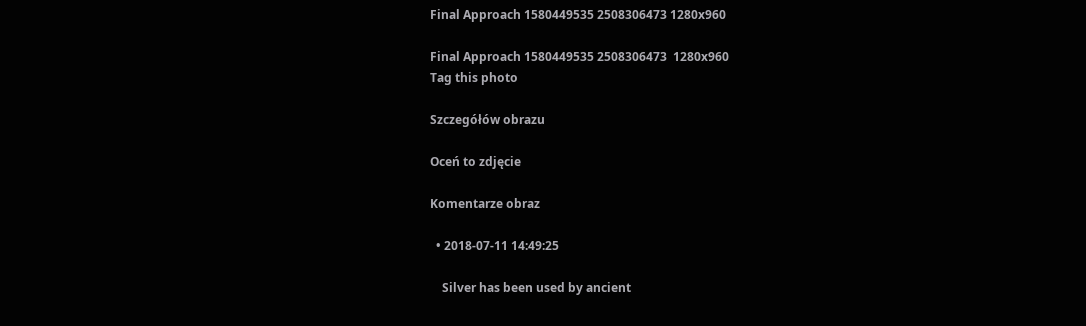Final Approach 1580449535 2508306473 1280x960

Final Approach 1580449535 2508306473  1280x960
Tag this photo

Szczegółów obrazu

Oceń to zdjęcie

Komentarze obraz

  • 2018-07-11 14:49:25

    Silver has been used by ancient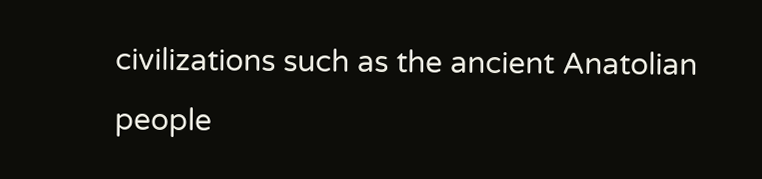civilizations such as the ancient Anatolian people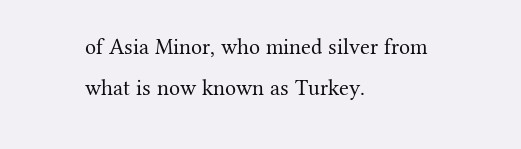of Asia Minor, who mined silver from what is now known as Turkey.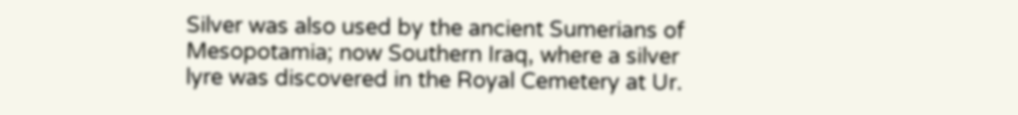Silver was also used by the ancient Sumerians of Mesopotamia; now Southern Iraq, where a silver lyre was discovered in the Royal Cemetery at Ur.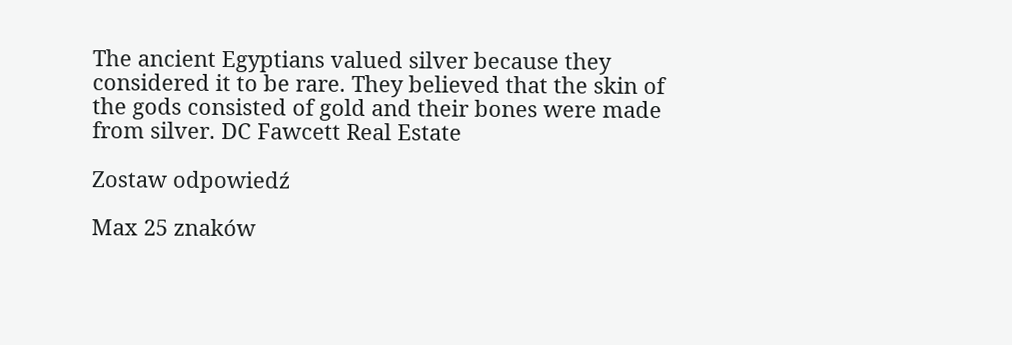The ancient Egyptians valued silver because they considered it to be rare. They believed that the skin of the gods consisted of gold and their bones were made from silver. DC Fawcett Real Estate

Zostaw odpowiedź

Max 25 znaków